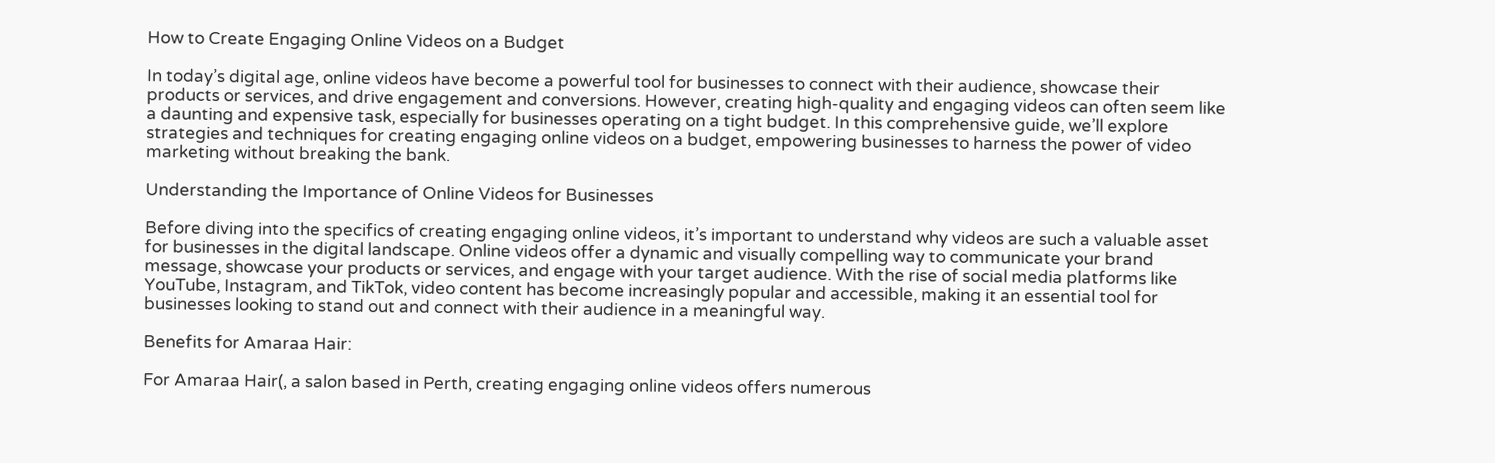How to Create Engaging Online Videos on a Budget

In today’s digital age, online videos have become a powerful tool for businesses to connect with their audience, showcase their products or services, and drive engagement and conversions. However, creating high-quality and engaging videos can often seem like a daunting and expensive task, especially for businesses operating on a tight budget. In this comprehensive guide, we’ll explore strategies and techniques for creating engaging online videos on a budget, empowering businesses to harness the power of video marketing without breaking the bank.

Understanding the Importance of Online Videos for Businesses

Before diving into the specifics of creating engaging online videos, it’s important to understand why videos are such a valuable asset for businesses in the digital landscape. Online videos offer a dynamic and visually compelling way to communicate your brand message, showcase your products or services, and engage with your target audience. With the rise of social media platforms like YouTube, Instagram, and TikTok, video content has become increasingly popular and accessible, making it an essential tool for businesses looking to stand out and connect with their audience in a meaningful way.

Benefits for Amaraa Hair:

For Amaraa Hair(, a salon based in Perth, creating engaging online videos offers numerous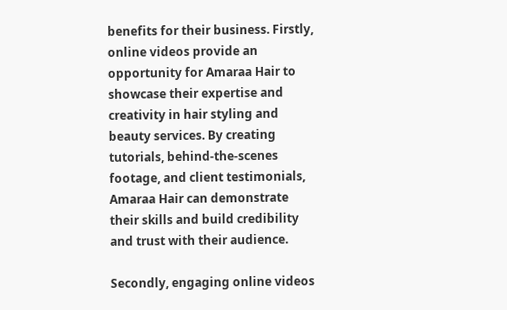benefits for their business. Firstly, online videos provide an opportunity for Amaraa Hair to showcase their expertise and creativity in hair styling and beauty services. By creating tutorials, behind-the-scenes footage, and client testimonials, Amaraa Hair can demonstrate their skills and build credibility and trust with their audience.

Secondly, engaging online videos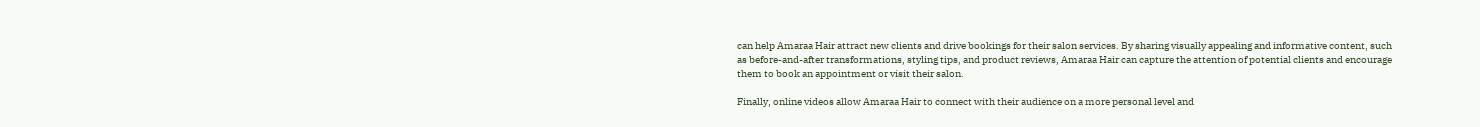can help Amaraa Hair attract new clients and drive bookings for their salon services. By sharing visually appealing and informative content, such as before-and-after transformations, styling tips, and product reviews, Amaraa Hair can capture the attention of potential clients and encourage them to book an appointment or visit their salon.

Finally, online videos allow Amaraa Hair to connect with their audience on a more personal level and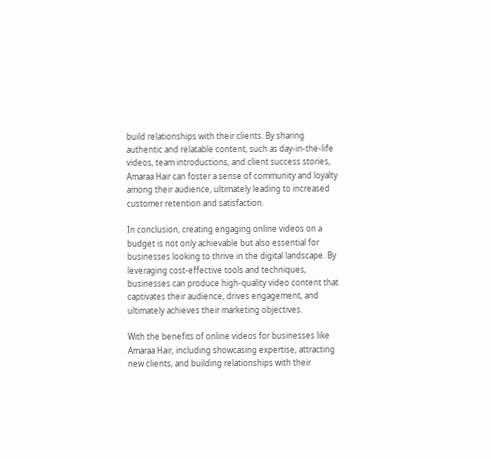build relationships with their clients. By sharing authentic and relatable content, such as day-in-the-life videos, team introductions, and client success stories, Amaraa Hair can foster a sense of community and loyalty among their audience, ultimately leading to increased customer retention and satisfaction.

In conclusion, creating engaging online videos on a budget is not only achievable but also essential for businesses looking to thrive in the digital landscape. By leveraging cost-effective tools and techniques, businesses can produce high-quality video content that captivates their audience, drives engagement, and ultimately achieves their marketing objectives.

With the benefits of online videos for businesses like Amaraa Hair, including showcasing expertise, attracting new clients, and building relationships with their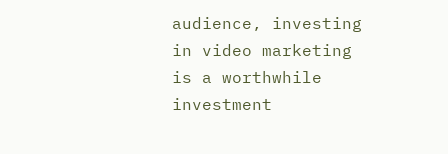audience, investing in video marketing is a worthwhile investment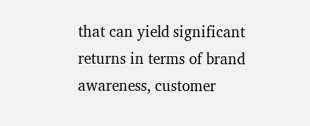that can yield significant returns in terms of brand awareness, customer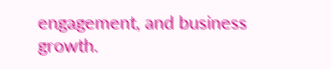engagement, and business growth.